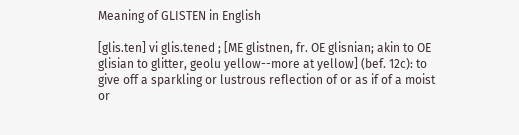Meaning of GLISTEN in English

[glis.ten] vi glis.tened ; [ME glistnen, fr. OE glisnian; akin to OE glisian to glitter, geolu yellow--more at yellow] (bef. 12c): to give off a sparkling or lustrous reflection of or as if of a moist or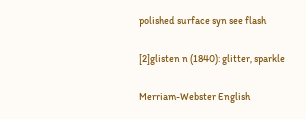polished surface syn see flash

[2]glisten n (1840): glitter, sparkle

Merriam-Webster English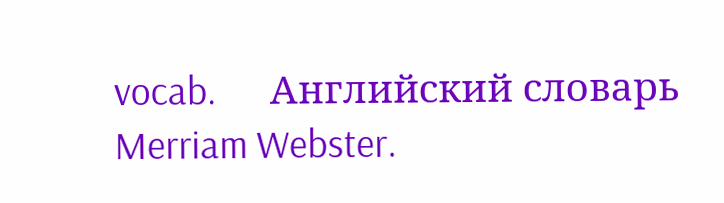vocab.      Английский словарь Merriam Webster.